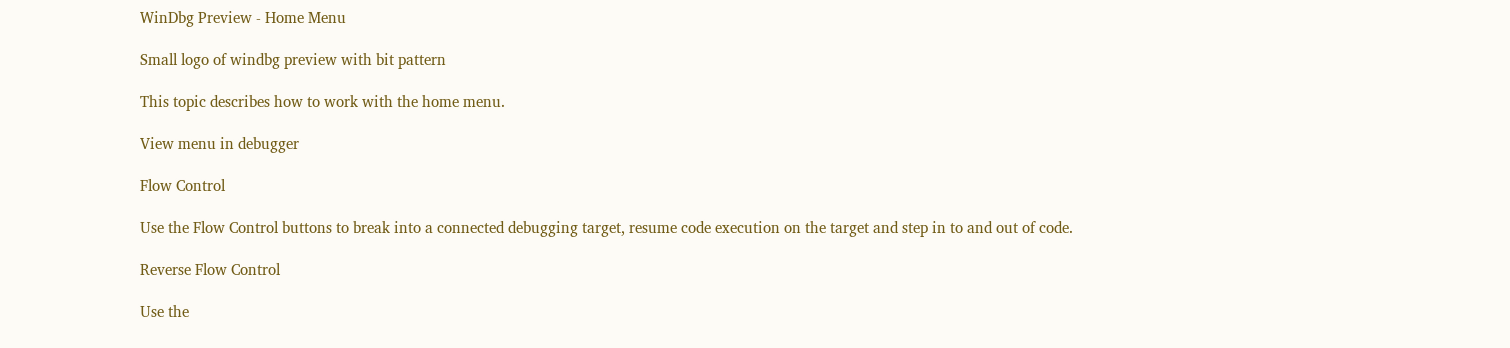WinDbg Preview - Home Menu

Small logo of windbg preview with bit pattern

This topic describes how to work with the home menu.

View menu in debugger

Flow Control

Use the Flow Control buttons to break into a connected debugging target, resume code execution on the target and step in to and out of code.

Reverse Flow Control

Use the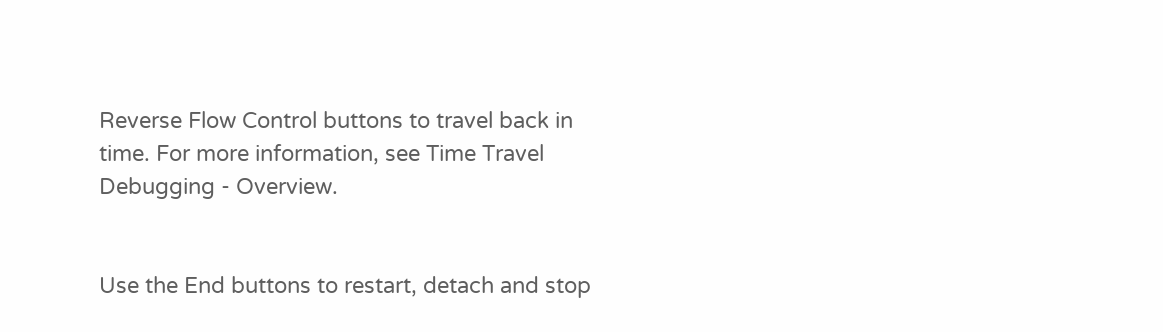Reverse Flow Control buttons to travel back in time. For more information, see Time Travel Debugging - Overview.


Use the End buttons to restart, detach and stop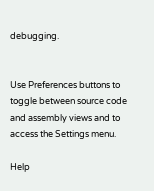debugging.


Use Preferences buttons to toggle between source code and assembly views and to access the Settings menu.

Help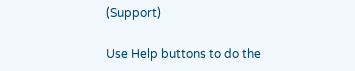(Support)

Use Help buttons to do the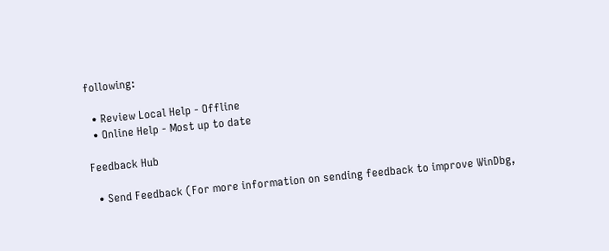following:

  • Review Local Help - Offline
  • Online Help - Most up to date

Feedback Hub

  • Send Feedback (For more information on sending feedback to improve WinDbg,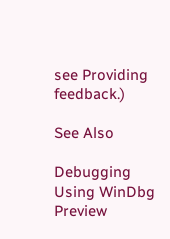see Providing feedback.)

See Also

Debugging Using WinDbg Preview